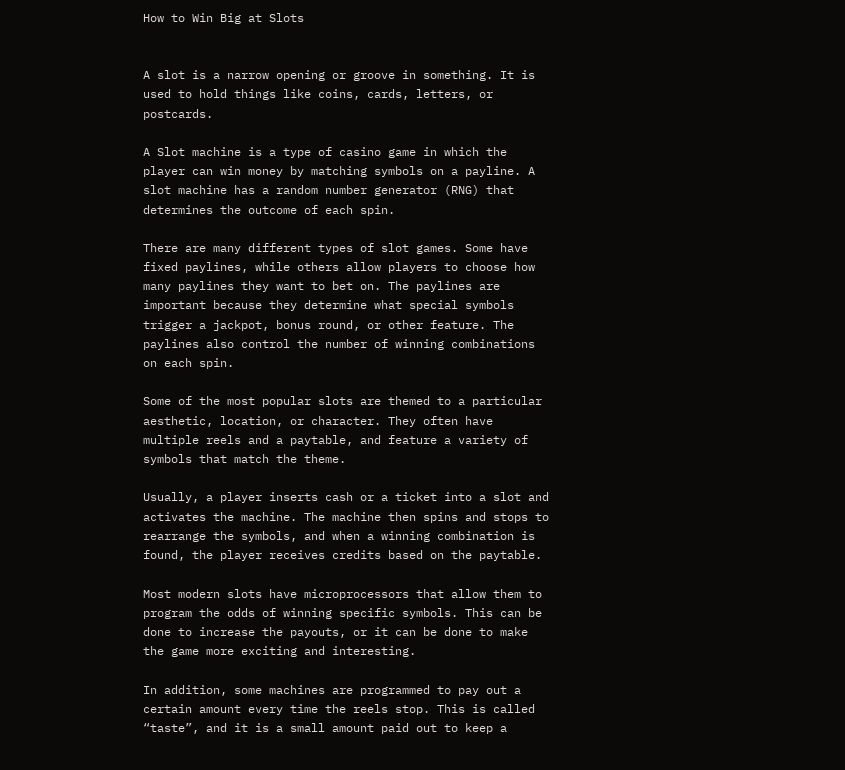How to Win Big at Slots


A slot is a narrow opening or groove in something. It is used to hold things like coins, cards, letters, or postcards.

A Slot machine is a type of casino game in which the player can win money by matching symbols on a payline. A slot machine has a random number generator (RNG) that determines the outcome of each spin.

There are many different types of slot games. Some have fixed paylines, while others allow players to choose how many paylines they want to bet on. The paylines are important because they determine what special symbols trigger a jackpot, bonus round, or other feature. The paylines also control the number of winning combinations on each spin.

Some of the most popular slots are themed to a particular aesthetic, location, or character. They often have multiple reels and a paytable, and feature a variety of symbols that match the theme.

Usually, a player inserts cash or a ticket into a slot and activates the machine. The machine then spins and stops to rearrange the symbols, and when a winning combination is found, the player receives credits based on the paytable.

Most modern slots have microprocessors that allow them to program the odds of winning specific symbols. This can be done to increase the payouts, or it can be done to make the game more exciting and interesting.

In addition, some machines are programmed to pay out a certain amount every time the reels stop. This is called “taste”, and it is a small amount paid out to keep a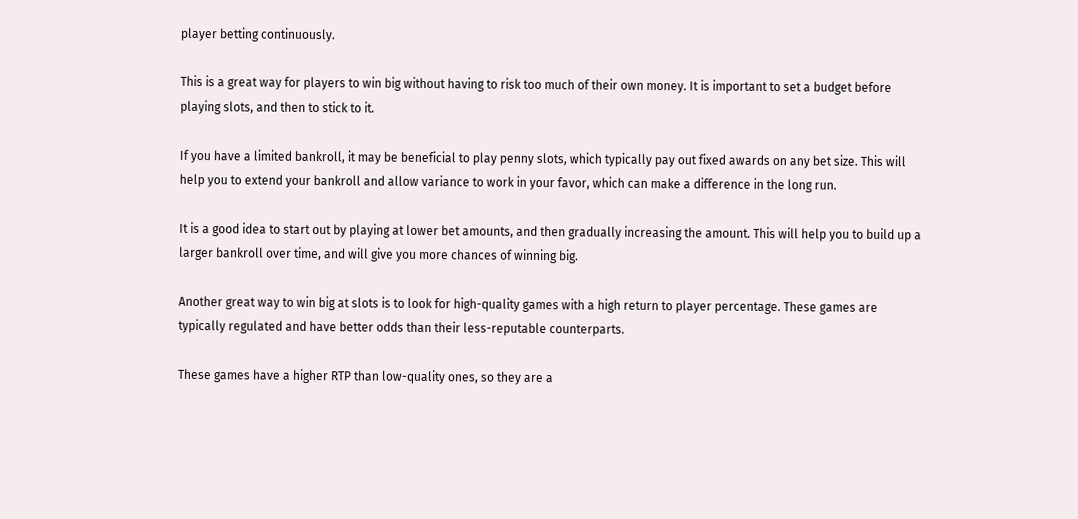player betting continuously.

This is a great way for players to win big without having to risk too much of their own money. It is important to set a budget before playing slots, and then to stick to it.

If you have a limited bankroll, it may be beneficial to play penny slots, which typically pay out fixed awards on any bet size. This will help you to extend your bankroll and allow variance to work in your favor, which can make a difference in the long run.

It is a good idea to start out by playing at lower bet amounts, and then gradually increasing the amount. This will help you to build up a larger bankroll over time, and will give you more chances of winning big.

Another great way to win big at slots is to look for high-quality games with a high return to player percentage. These games are typically regulated and have better odds than their less-reputable counterparts.

These games have a higher RTP than low-quality ones, so they are a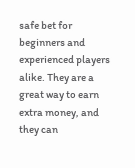safe bet for beginners and experienced players alike. They are a great way to earn extra money, and they can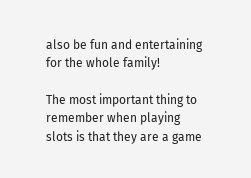also be fun and entertaining for the whole family!

The most important thing to remember when playing slots is that they are a game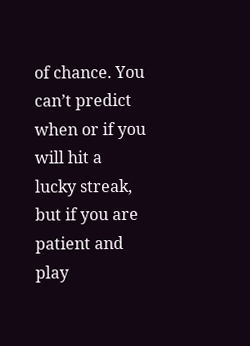of chance. You can’t predict when or if you will hit a lucky streak, but if you are patient and play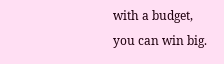with a budget, you can win big.